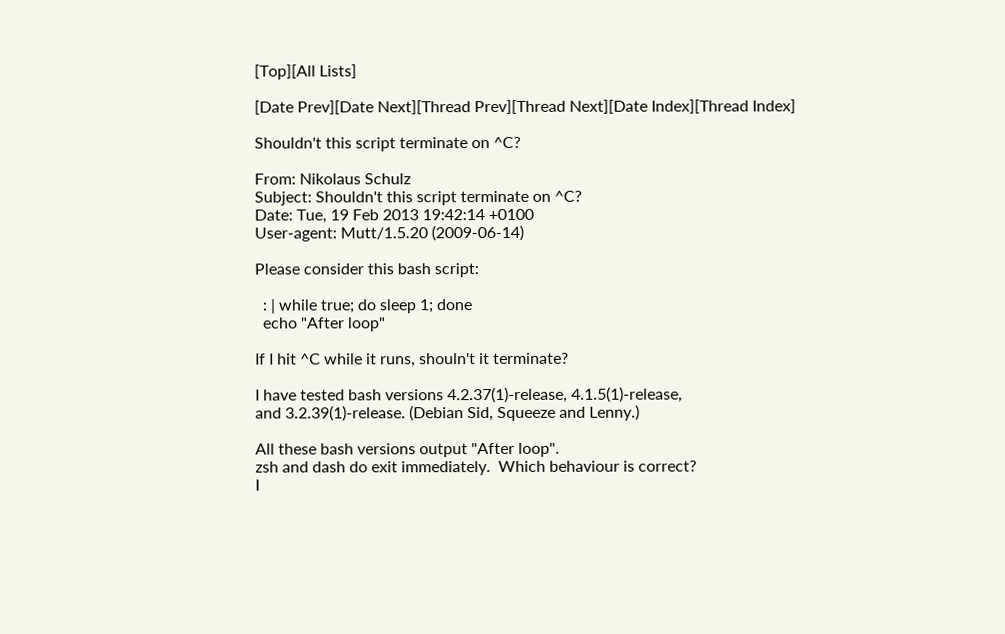[Top][All Lists]

[Date Prev][Date Next][Thread Prev][Thread Next][Date Index][Thread Index]

Shouldn't this script terminate on ^C?

From: Nikolaus Schulz
Subject: Shouldn't this script terminate on ^C?
Date: Tue, 19 Feb 2013 19:42:14 +0100
User-agent: Mutt/1.5.20 (2009-06-14)

Please consider this bash script:

  : | while true; do sleep 1; done
  echo "After loop"

If I hit ^C while it runs, shouln't it terminate?

I have tested bash versions 4.2.37(1)-release, 4.1.5(1)-release,
and 3.2.39(1)-release. (Debian Sid, Squeeze and Lenny.)

All these bash versions output "After loop".
zsh and dash do exit immediately.  Which behaviour is correct?
I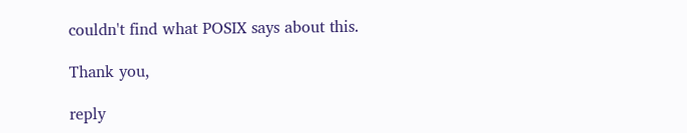couldn't find what POSIX says about this.

Thank you,

reply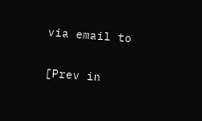via email to

[Prev in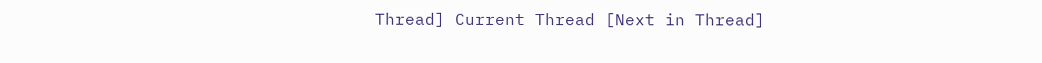Thread] Current Thread [Next in Thread]